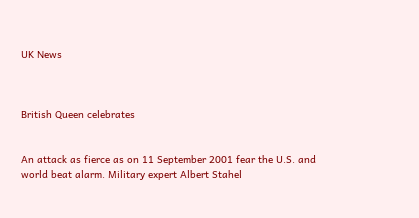UK News



British Queen celebrates


An attack as fierce as on 11 September 2001 fear the U.S. and world beat alarm. Military expert Albert Stahel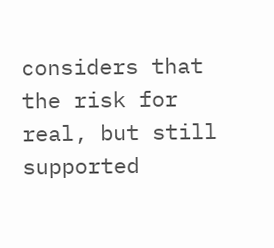considers that the risk for real, but still supported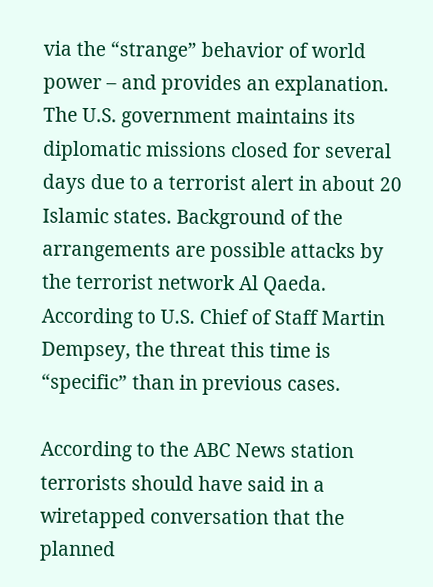via the “strange” behavior of world power – and provides an explanation.
The U.S. government maintains its diplomatic missions closed for several days due to a terrorist alert in about 20 Islamic states. Background of the arrangements are possible attacks by the terrorist network Al Qaeda. According to U.S. Chief of Staff Martin Dempsey, the threat this time is “specific” than in previous cases.

According to the ABC News station terrorists should have said in a wiretapped conversation that the planned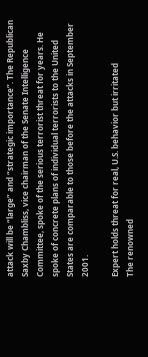attack will be “large” and “strategic importance”. The Republican Saxby Chambliss, vice chairman of the Senate Intelligence Committee, spoke of the serious terrorist threat for years. He spoke of concrete plans of individual terrorists to the United States are comparable to those before the attacks in September 2001.

Expert holds threat for real, U.S. behavior but irritated
The renowned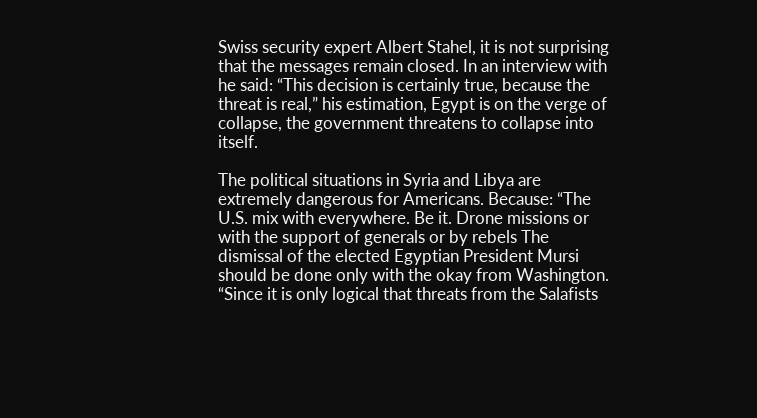Swiss security expert Albert Stahel, it is not surprising that the messages remain closed. In an interview with he said: “This decision is certainly true, because the threat is real,” his estimation, Egypt is on the verge of collapse, the government threatens to collapse into itself.

The political situations in Syria and Libya are extremely dangerous for Americans. Because: “The U.S. mix with everywhere. Be it. Drone missions or with the support of generals or by rebels The dismissal of the elected Egyptian President Mursi should be done only with the okay from Washington. “Since it is only logical that threats from the Salafists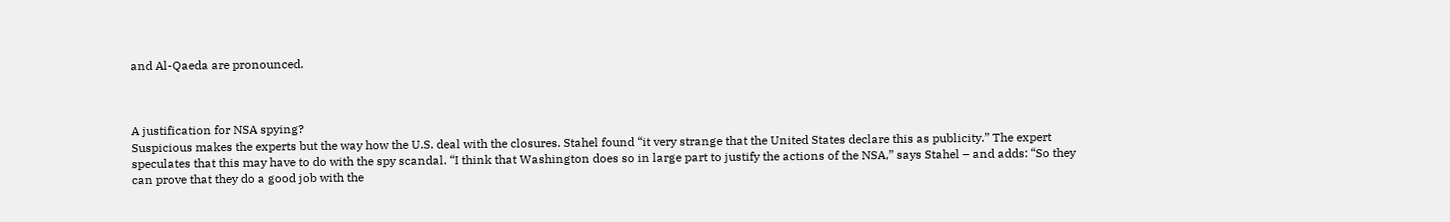and Al-Qaeda are pronounced.



A justification for NSA spying?
Suspicious makes the experts but the way how the U.S. deal with the closures. Stahel found “it very strange that the United States declare this as publicity.” The expert speculates that this may have to do with the spy scandal. “I think that Washington does so in large part to justify the actions of the NSA,” says Stahel – and adds: “So they can prove that they do a good job with the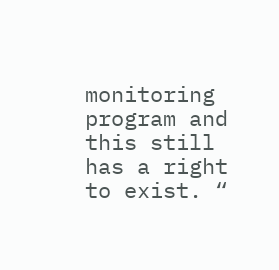monitoring program and this still has a right to exist. “